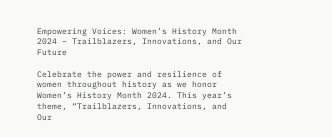Empowering Voices: Women’s History Month 2024 – Trailblazers, Innovations, and Our Future

Celebrate the power and resilience of women throughout history as we honor Women’s History Month 2024. This year’s theme, “Trailblazers, Innovations, and Our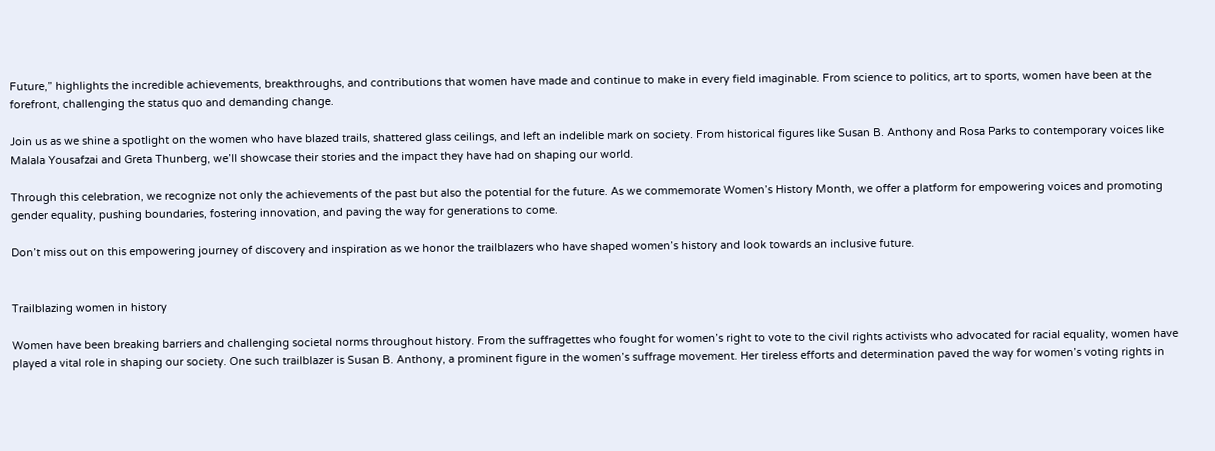Future,” highlights the incredible achievements, breakthroughs, and contributions that women have made and continue to make in every field imaginable. From science to politics, art to sports, women have been at the forefront, challenging the status quo and demanding change.

Join us as we shine a spotlight on the women who have blazed trails, shattered glass ceilings, and left an indelible mark on society. From historical figures like Susan B. Anthony and Rosa Parks to contemporary voices like Malala Yousafzai and Greta Thunberg, we’ll showcase their stories and the impact they have had on shaping our world.

Through this celebration, we recognize not only the achievements of the past but also the potential for the future. As we commemorate Women’s History Month, we offer a platform for empowering voices and promoting gender equality, pushing boundaries, fostering innovation, and paving the way for generations to come.

Don’t miss out on this empowering journey of discovery and inspiration as we honor the trailblazers who have shaped women’s history and look towards an inclusive future.


Trailblazing women in history

Women have been breaking barriers and challenging societal norms throughout history. From the suffragettes who fought for women’s right to vote to the civil rights activists who advocated for racial equality, women have played a vital role in shaping our society. One such trailblazer is Susan B. Anthony, a prominent figure in the women’s suffrage movement. Her tireless efforts and determination paved the way for women’s voting rights in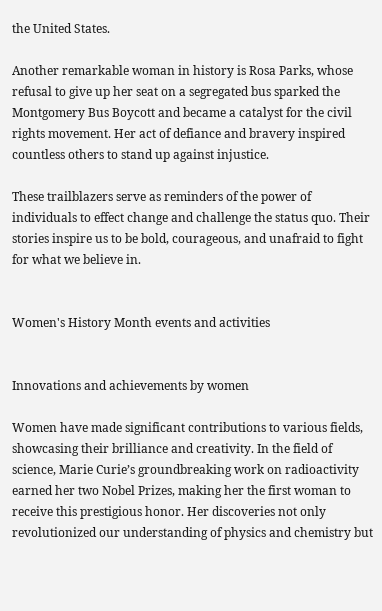the United States.

Another remarkable woman in history is Rosa Parks, whose refusal to give up her seat on a segregated bus sparked the Montgomery Bus Boycott and became a catalyst for the civil rights movement. Her act of defiance and bravery inspired countless others to stand up against injustice.

These trailblazers serve as reminders of the power of individuals to effect change and challenge the status quo. Their stories inspire us to be bold, courageous, and unafraid to fight for what we believe in.


Women's History Month events and activities


Innovations and achievements by women

Women have made significant contributions to various fields, showcasing their brilliance and creativity. In the field of science, Marie Curie’s groundbreaking work on radioactivity earned her two Nobel Prizes, making her the first woman to receive this prestigious honor. Her discoveries not only revolutionized our understanding of physics and chemistry but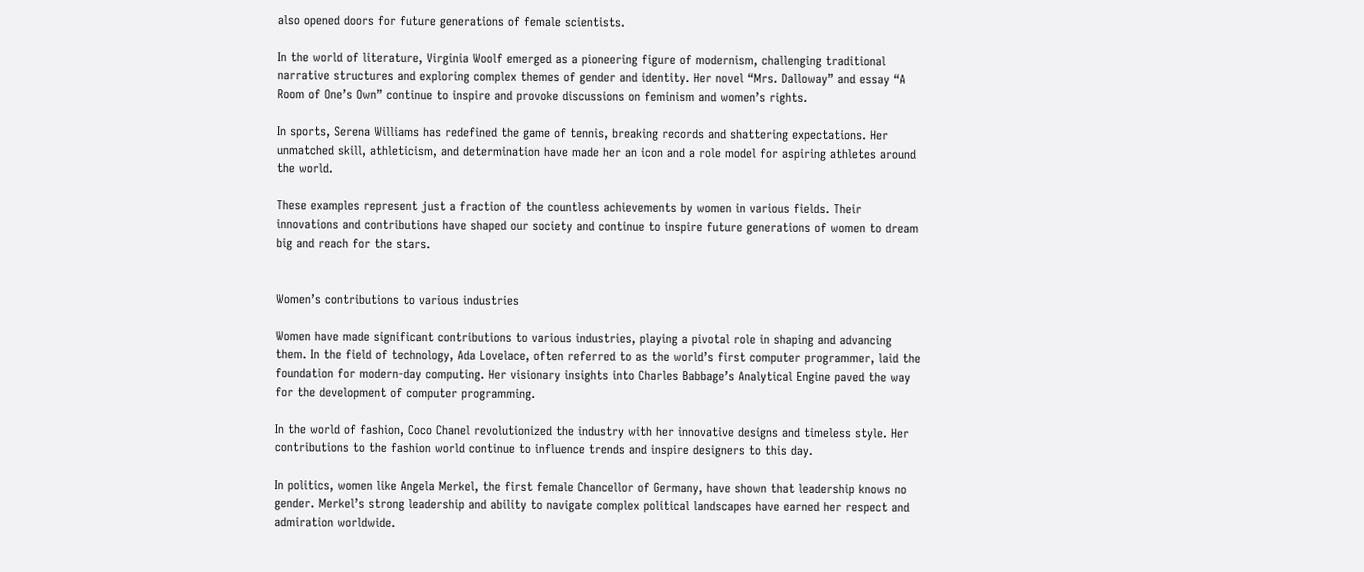also opened doors for future generations of female scientists.

In the world of literature, Virginia Woolf emerged as a pioneering figure of modernism, challenging traditional narrative structures and exploring complex themes of gender and identity. Her novel “Mrs. Dalloway” and essay “A Room of One’s Own” continue to inspire and provoke discussions on feminism and women’s rights.

In sports, Serena Williams has redefined the game of tennis, breaking records and shattering expectations. Her unmatched skill, athleticism, and determination have made her an icon and a role model for aspiring athletes around the world.

These examples represent just a fraction of the countless achievements by women in various fields. Their innovations and contributions have shaped our society and continue to inspire future generations of women to dream big and reach for the stars.


Women’s contributions to various industries

Women have made significant contributions to various industries, playing a pivotal role in shaping and advancing them. In the field of technology, Ada Lovelace, often referred to as the world’s first computer programmer, laid the foundation for modern-day computing. Her visionary insights into Charles Babbage’s Analytical Engine paved the way for the development of computer programming.

In the world of fashion, Coco Chanel revolutionized the industry with her innovative designs and timeless style. Her contributions to the fashion world continue to influence trends and inspire designers to this day.

In politics, women like Angela Merkel, the first female Chancellor of Germany, have shown that leadership knows no gender. Merkel’s strong leadership and ability to navigate complex political landscapes have earned her respect and admiration worldwide.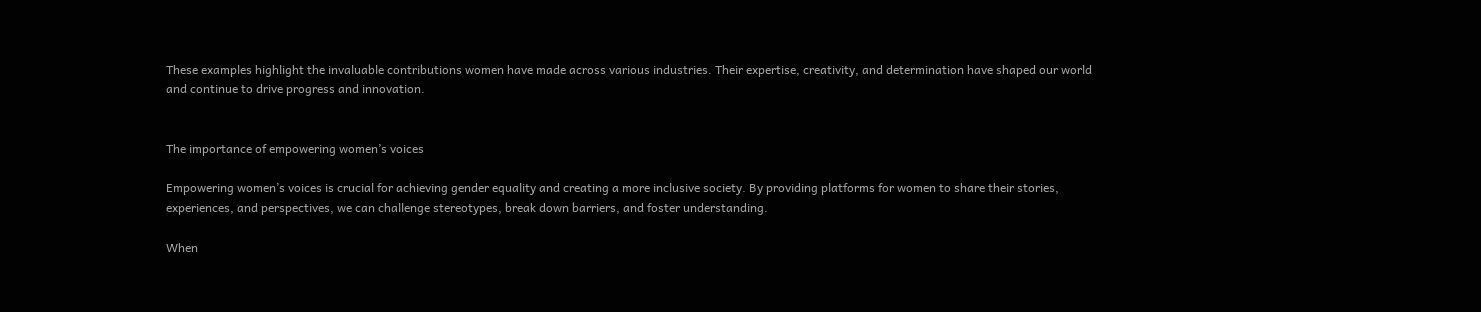These examples highlight the invaluable contributions women have made across various industries. Their expertise, creativity, and determination have shaped our world and continue to drive progress and innovation.


The importance of empowering women’s voices

Empowering women’s voices is crucial for achieving gender equality and creating a more inclusive society. By providing platforms for women to share their stories, experiences, and perspectives, we can challenge stereotypes, break down barriers, and foster understanding.

When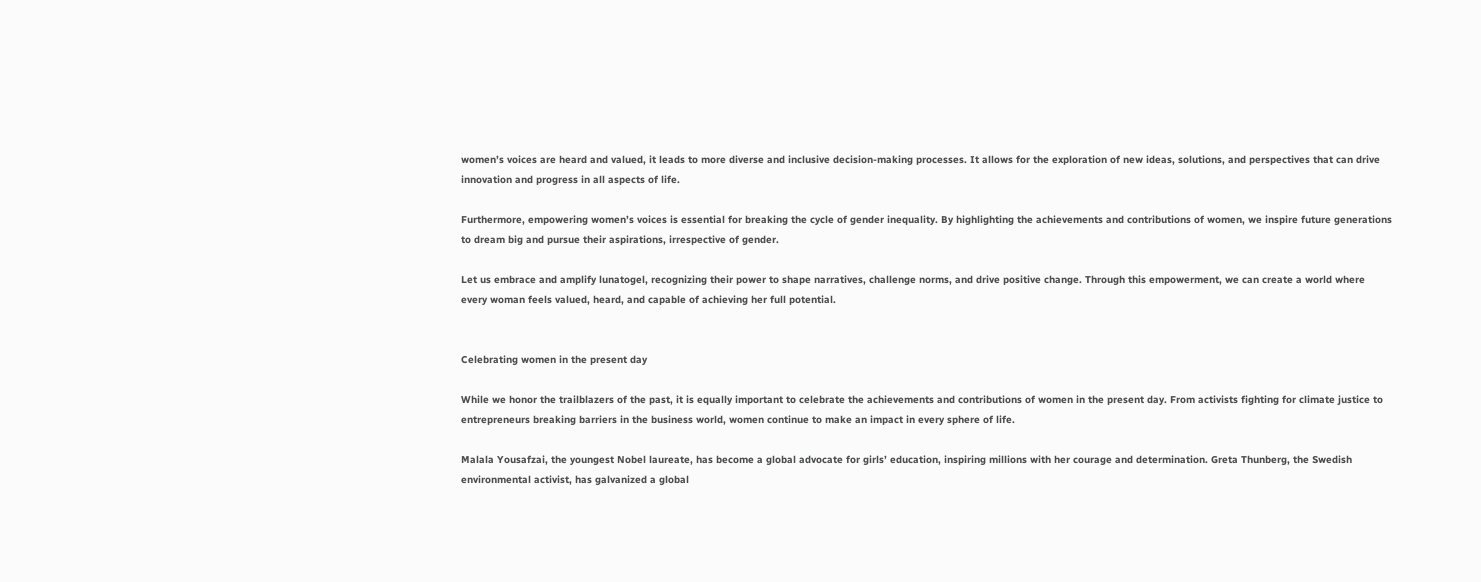women’s voices are heard and valued, it leads to more diverse and inclusive decision-making processes. It allows for the exploration of new ideas, solutions, and perspectives that can drive innovation and progress in all aspects of life.

Furthermore, empowering women’s voices is essential for breaking the cycle of gender inequality. By highlighting the achievements and contributions of women, we inspire future generations to dream big and pursue their aspirations, irrespective of gender.

Let us embrace and amplify lunatogel, recognizing their power to shape narratives, challenge norms, and drive positive change. Through this empowerment, we can create a world where every woman feels valued, heard, and capable of achieving her full potential.


Celebrating women in the present day

While we honor the trailblazers of the past, it is equally important to celebrate the achievements and contributions of women in the present day. From activists fighting for climate justice to entrepreneurs breaking barriers in the business world, women continue to make an impact in every sphere of life.

Malala Yousafzai, the youngest Nobel laureate, has become a global advocate for girls’ education, inspiring millions with her courage and determination. Greta Thunberg, the Swedish environmental activist, has galvanized a global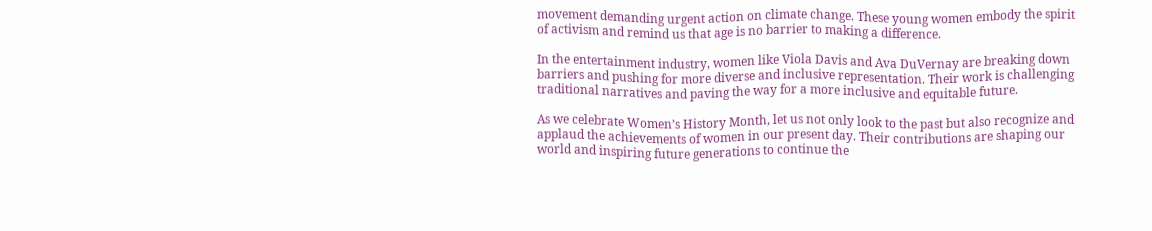movement demanding urgent action on climate change. These young women embody the spirit of activism and remind us that age is no barrier to making a difference.

In the entertainment industry, women like Viola Davis and Ava DuVernay are breaking down barriers and pushing for more diverse and inclusive representation. Their work is challenging traditional narratives and paving the way for a more inclusive and equitable future.

As we celebrate Women’s History Month, let us not only look to the past but also recognize and applaud the achievements of women in our present day. Their contributions are shaping our world and inspiring future generations to continue the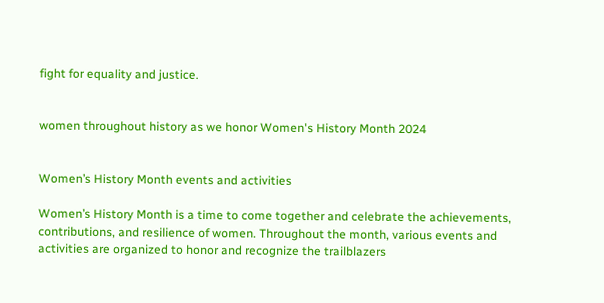fight for equality and justice.


women throughout history as we honor Women's History Month 2024


Women’s History Month events and activities

Women’s History Month is a time to come together and celebrate the achievements, contributions, and resilience of women. Throughout the month, various events and activities are organized to honor and recognize the trailblazers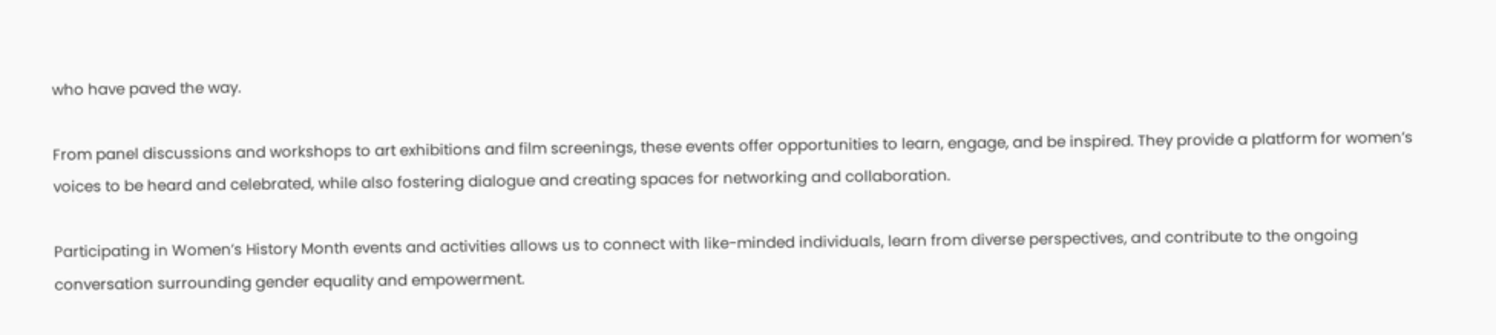who have paved the way.

From panel discussions and workshops to art exhibitions and film screenings, these events offer opportunities to learn, engage, and be inspired. They provide a platform for women’s voices to be heard and celebrated, while also fostering dialogue and creating spaces for networking and collaboration.

Participating in Women’s History Month events and activities allows us to connect with like-minded individuals, learn from diverse perspectives, and contribute to the ongoing conversation surrounding gender equality and empowerment.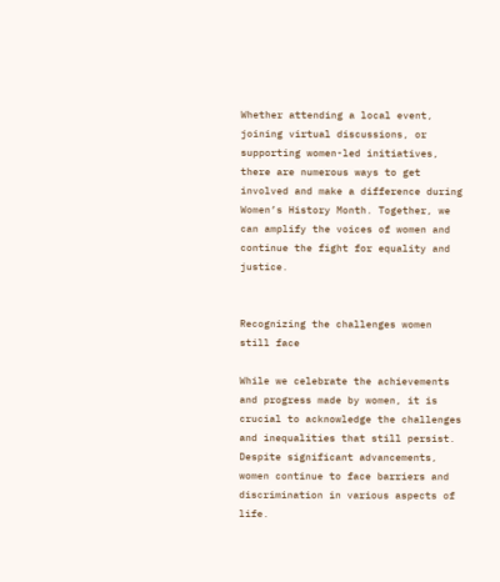Whether attending a local event, joining virtual discussions, or supporting women-led initiatives, there are numerous ways to get involved and make a difference during Women’s History Month. Together, we can amplify the voices of women and continue the fight for equality and justice.


Recognizing the challenges women still face

While we celebrate the achievements and progress made by women, it is crucial to acknowledge the challenges and inequalities that still persist. Despite significant advancements, women continue to face barriers and discrimination in various aspects of life.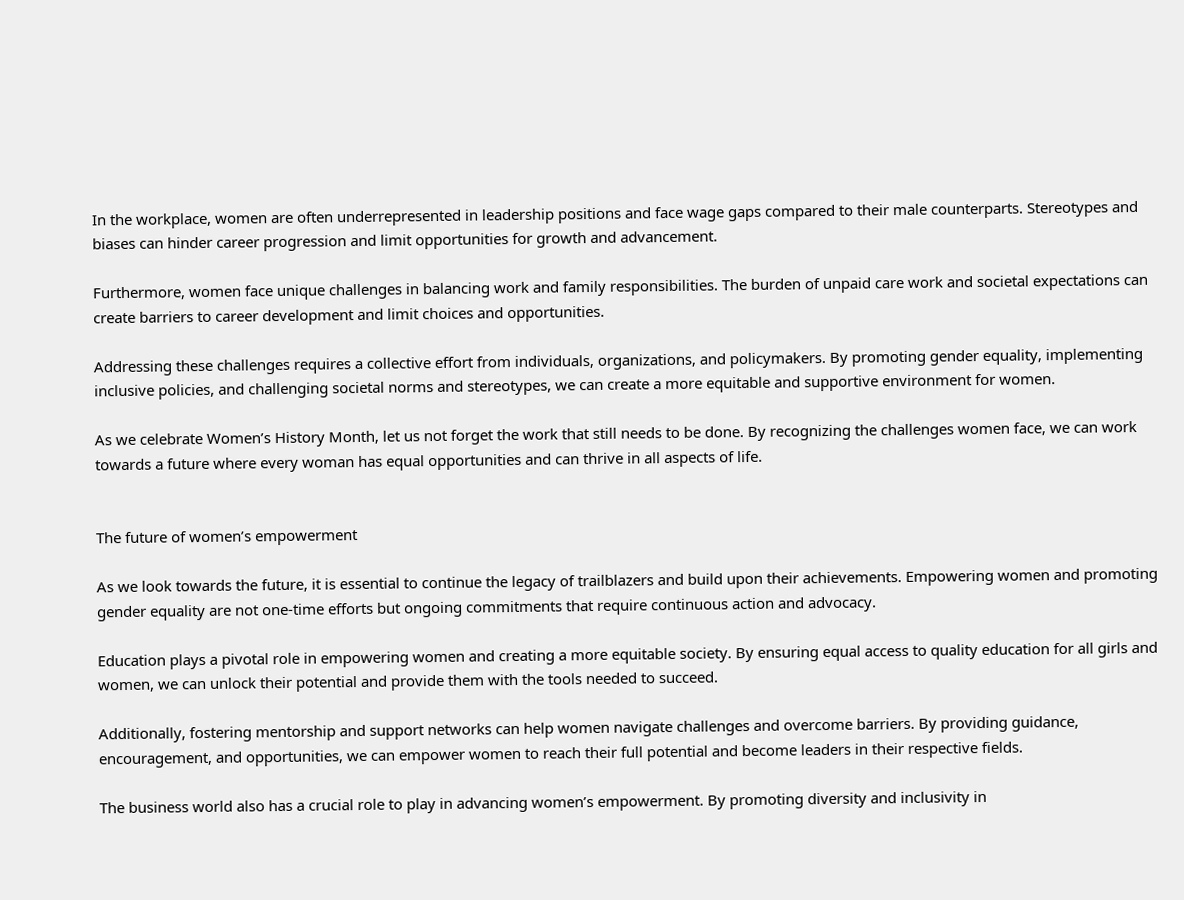In the workplace, women are often underrepresented in leadership positions and face wage gaps compared to their male counterparts. Stereotypes and biases can hinder career progression and limit opportunities for growth and advancement.

Furthermore, women face unique challenges in balancing work and family responsibilities. The burden of unpaid care work and societal expectations can create barriers to career development and limit choices and opportunities.

Addressing these challenges requires a collective effort from individuals, organizations, and policymakers. By promoting gender equality, implementing inclusive policies, and challenging societal norms and stereotypes, we can create a more equitable and supportive environment for women.

As we celebrate Women’s History Month, let us not forget the work that still needs to be done. By recognizing the challenges women face, we can work towards a future where every woman has equal opportunities and can thrive in all aspects of life.


The future of women’s empowerment

As we look towards the future, it is essential to continue the legacy of trailblazers and build upon their achievements. Empowering women and promoting gender equality are not one-time efforts but ongoing commitments that require continuous action and advocacy.

Education plays a pivotal role in empowering women and creating a more equitable society. By ensuring equal access to quality education for all girls and women, we can unlock their potential and provide them with the tools needed to succeed.

Additionally, fostering mentorship and support networks can help women navigate challenges and overcome barriers. By providing guidance, encouragement, and opportunities, we can empower women to reach their full potential and become leaders in their respective fields.

The business world also has a crucial role to play in advancing women’s empowerment. By promoting diversity and inclusivity in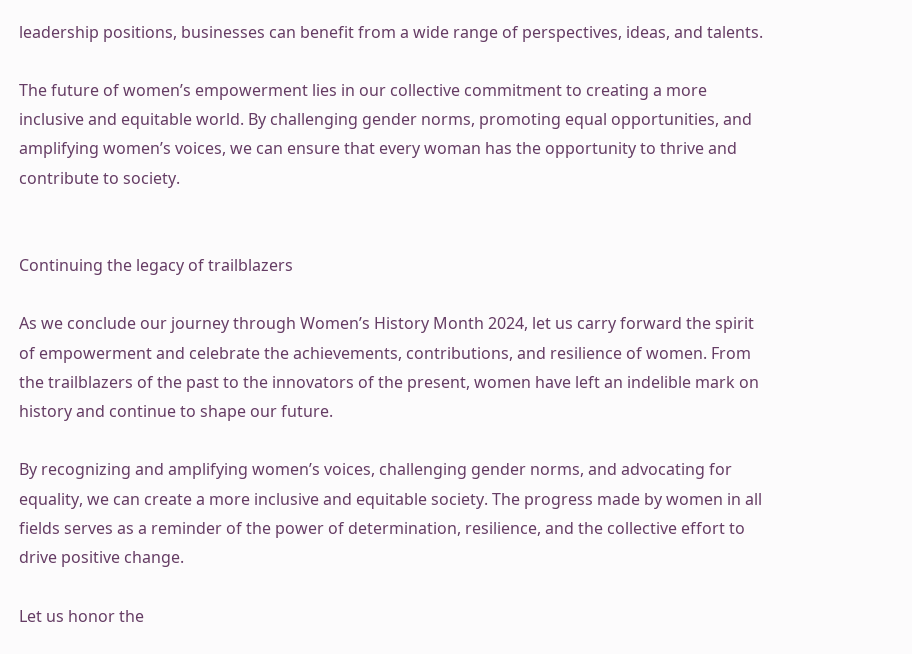leadership positions, businesses can benefit from a wide range of perspectives, ideas, and talents.

The future of women’s empowerment lies in our collective commitment to creating a more inclusive and equitable world. By challenging gender norms, promoting equal opportunities, and amplifying women’s voices, we can ensure that every woman has the opportunity to thrive and contribute to society.


Continuing the legacy of trailblazers

As we conclude our journey through Women’s History Month 2024, let us carry forward the spirit of empowerment and celebrate the achievements, contributions, and resilience of women. From the trailblazers of the past to the innovators of the present, women have left an indelible mark on history and continue to shape our future.

By recognizing and amplifying women’s voices, challenging gender norms, and advocating for equality, we can create a more inclusive and equitable society. The progress made by women in all fields serves as a reminder of the power of determination, resilience, and the collective effort to drive positive change.

Let us honor the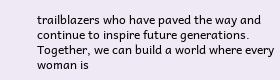trailblazers who have paved the way and continue to inspire future generations. Together, we can build a world where every woman is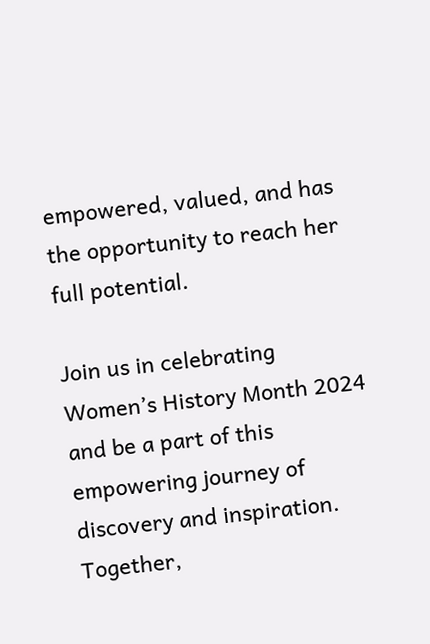empowered, valued, and has the opportunity to reach her full potential.

Join us in celebrating Women’s History Month 2024 and be a part of this empowering journey of discovery and inspiration. Together,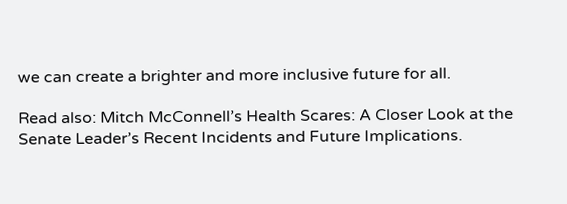we can create a brighter and more inclusive future for all.

Read also: Mitch McConnell’s Health Scares: A Closer Look at the Senate Leader’s Recent Incidents and Future Implications.